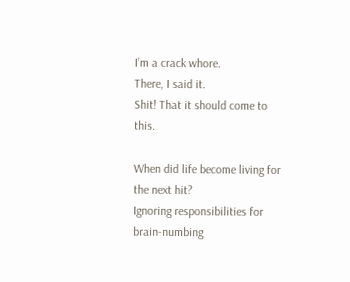I’m a crack whore.
There, I said it.
Shit! That it should come to this.

When did life become living for the next hit?
Ignoring responsibilities for brain-numbing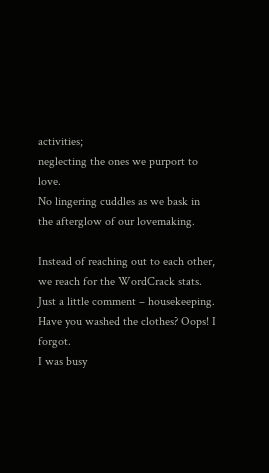activities;
neglecting the ones we purport to love.
No lingering cuddles as we bask in the afterglow of our lovemaking.

Instead of reaching out to each other,
we reach for the WordCrack stats.
Just a little comment – housekeeping.
Have you washed the clothes? Oops! I forgot.
I was busy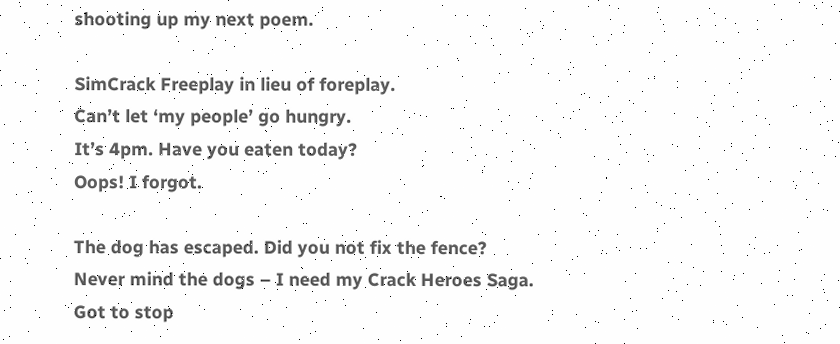shooting up my next poem.

SimCrack Freeplay in lieu of foreplay.
Can’t let ‘my people’ go hungry.
It’s 4pm. Have you eaten today?
Oops! I forgot.

The dog has escaped. Did you not fix the fence?
Never mind the dogs – I need my Crack Heroes Saga.
Got to stop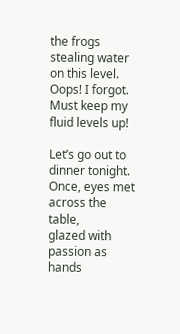the frogs stealing water on this level.
Oops! I forgot. Must keep my fluid levels up!

Let’s go out to dinner tonight.
Once, eyes met across the table,
glazed with passion as hands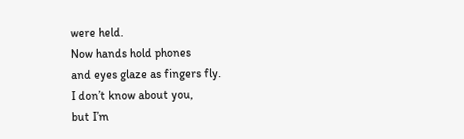were held.
Now hands hold phones
and eyes glaze as fingers fly.
I don’t know about you,
but I’m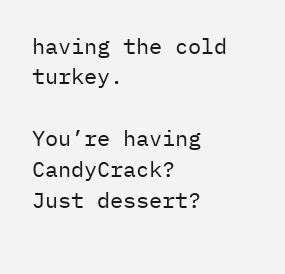having the cold turkey.

You’re having CandyCrack?
Just dessert?